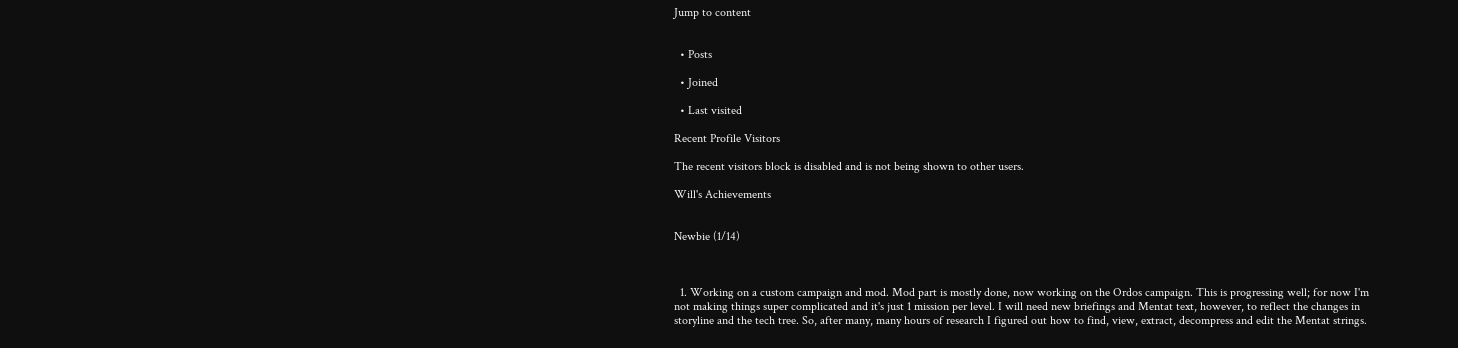Jump to content


  • Posts

  • Joined

  • Last visited

Recent Profile Visitors

The recent visitors block is disabled and is not being shown to other users.

Will's Achievements


Newbie (1/14)



  1. Working on a custom campaign and mod. Mod part is mostly done, now working on the Ordos campaign. This is progressing well; for now I'm not making things super complicated and it's just 1 mission per level. I will need new briefings and Mentat text, however, to reflect the changes in storyline and the tech tree. So, after many, many hours of research I figured out how to find, view, extract, decompress and edit the Mentat strings.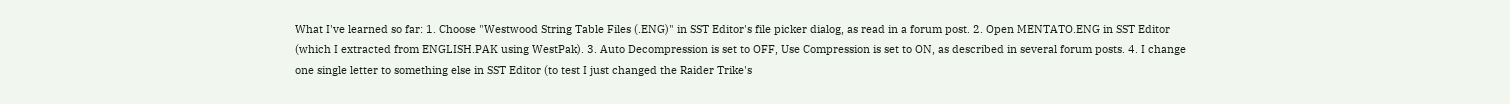What I've learned so far: 1. Choose "Westwood String Table Files (.ENG)" in SST Editor's file picker dialog, as read in a forum post. 2. Open MENTATO.ENG in SST Editor (which I extracted from ENGLISH.PAK using WestPak). 3. Auto Decompression is set to OFF, Use Compression is set to ON, as described in several forum posts. 4. I change one single letter to something else in SST Editor (to test I just changed the Raider Trike's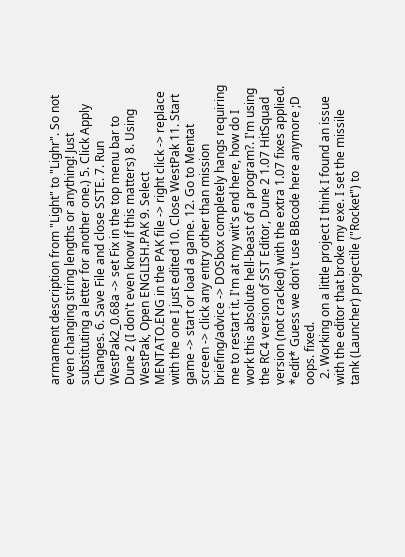armament description from "Light" to "Lighr". So not even changing string lengths or anything! Just substituting a letter for another one.) 5. Click Apply Changes. 6. Save File and close SSTE. 7. Run WestPak2_0.68a -> set Fix in the top menu bar to Dune 2 (I don't even know if this matters) 8. Using WestPak, Open ENGLISH.PAK 9. Select MENTATO.ENG in the PAK file -> right click -> replace with the one I just edited 10. Close WestPak 11. Start game -> start or load a game. 12. Go to Mentat screen -> click any entry other than mission briefing/advice -> DOSbox completely hangs requiring me to restart it. I'm at my wit's end here, how do I work this absolute hell-beast of a program?. I'm using the RC4 version of SST Editor, Dune 2 1.07 HitSquad version (not cracked) with the extra 1.07 fixes applied. *edit* Guess we don't use BBcode here anymore ;D oops. fixed.
  2. Working on a little project I think I found an issue with the editor that broke my exe. I set the missile tank (Launcher) projectile ("Rocket") to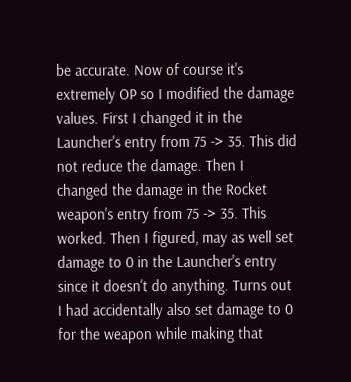be accurate. Now of course it's extremely OP so I modified the damage values. First I changed it in the Launcher's entry from 75 -> 35. This did not reduce the damage. Then I changed the damage in the Rocket weapon's entry from 75 -> 35. This worked. Then I figured, may as well set damage to 0 in the Launcher's entry since it doesn't do anything. Turns out I had accidentally also set damage to 0 for the weapon while making that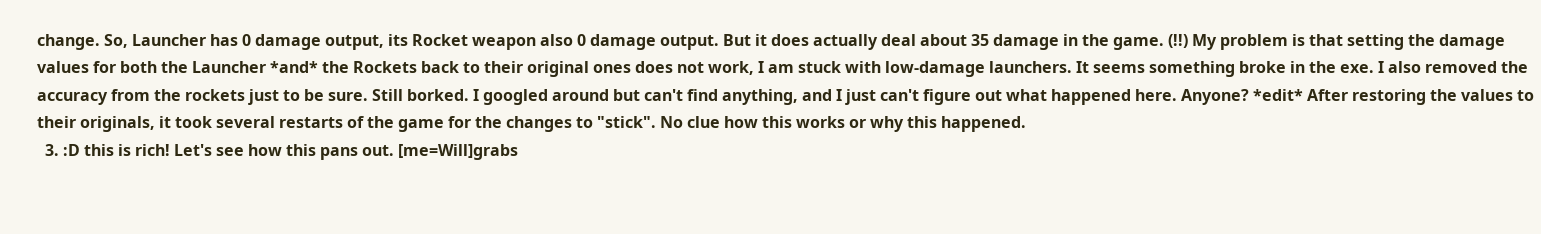change. So, Launcher has 0 damage output, its Rocket weapon also 0 damage output. But it does actually deal about 35 damage in the game. (!!) My problem is that setting the damage values for both the Launcher *and* the Rockets back to their original ones does not work, I am stuck with low-damage launchers. It seems something broke in the exe. I also removed the accuracy from the rockets just to be sure. Still borked. I googled around but can't find anything, and I just can't figure out what happened here. Anyone? *edit* After restoring the values to their originals, it took several restarts of the game for the changes to "stick". No clue how this works or why this happened.
  3. :D this is rich! Let's see how this pans out. [me=Will]grabs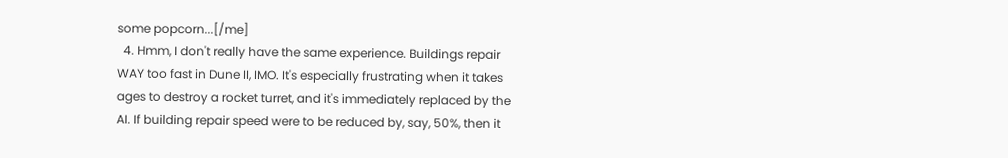some popcorn...[/me]
  4. Hmm, I don't really have the same experience. Buildings repair WAY too fast in Dune II, IMO. It's especially frustrating when it takes ages to destroy a rocket turret, and it's immediately replaced by the AI. If building repair speed were to be reduced by, say, 50%, then it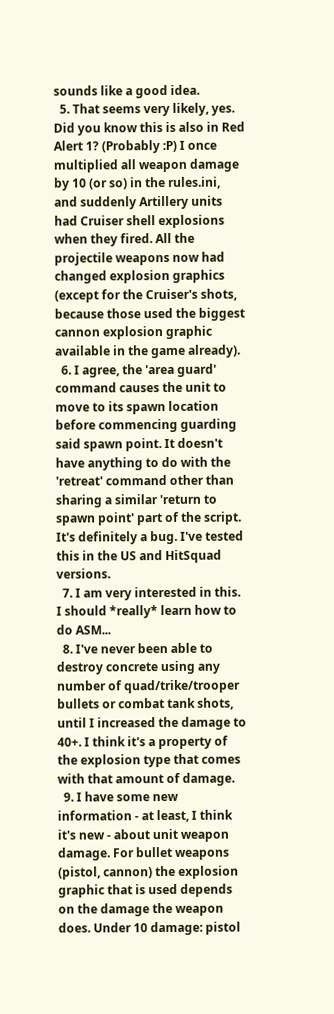sounds like a good idea.
  5. That seems very likely, yes. Did you know this is also in Red Alert 1? (Probably :P) I once multiplied all weapon damage by 10 (or so) in the rules.ini, and suddenly Artillery units had Cruiser shell explosions when they fired. All the projectile weapons now had changed explosion graphics (except for the Cruiser's shots, because those used the biggest cannon explosion graphic available in the game already).
  6. I agree, the 'area guard' command causes the unit to move to its spawn location before commencing guarding said spawn point. It doesn't have anything to do with the 'retreat' command other than sharing a similar 'return to spawn point' part of the script. It's definitely a bug. I've tested this in the US and HitSquad versions.
  7. I am very interested in this. I should *really* learn how to do ASM...
  8. I've never been able to destroy concrete using any number of quad/trike/trooper bullets or combat tank shots, until I increased the damage to 40+. I think it's a property of the explosion type that comes with that amount of damage.
  9. I have some new information - at least, I think it's new - about unit weapon damage. For bullet weapons (pistol, cannon) the explosion graphic that is used depends on the damage the weapon does. Under 10 damage: pistol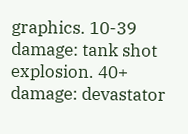graphics. 10-39 damage: tank shot explosion. 40+ damage: devastator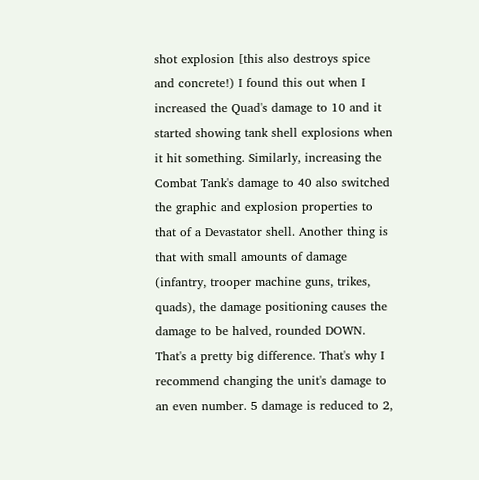shot explosion [this also destroys spice and concrete!) I found this out when I increased the Quad's damage to 10 and it started showing tank shell explosions when it hit something. Similarly, increasing the Combat Tank's damage to 40 also switched the graphic and explosion properties to that of a Devastator shell. Another thing is that with small amounts of damage (infantry, trooper machine guns, trikes, quads), the damage positioning causes the damage to be halved, rounded DOWN. That's a pretty big difference. That's why I recommend changing the unit's damage to an even number. 5 damage is reduced to 2,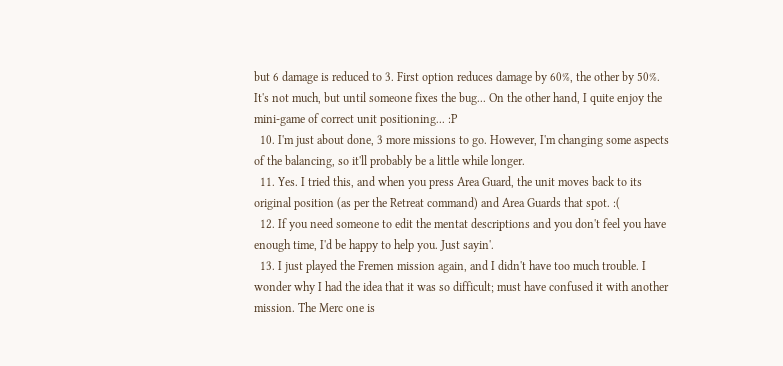but 6 damage is reduced to 3. First option reduces damage by 60%, the other by 50%. It's not much, but until someone fixes the bug... On the other hand, I quite enjoy the mini-game of correct unit positioning... :P
  10. I'm just about done, 3 more missions to go. However, I'm changing some aspects of the balancing, so it'll probably be a little while longer.
  11. Yes. I tried this, and when you press Area Guard, the unit moves back to its original position (as per the Retreat command) and Area Guards that spot. :(
  12. If you need someone to edit the mentat descriptions and you don't feel you have enough time, I'd be happy to help you. Just sayin'.
  13. I just played the Fremen mission again, and I didn't have too much trouble. I wonder why I had the idea that it was so difficult; must have confused it with another mission. The Merc one is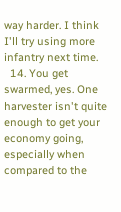way harder. I think I'll try using more infantry next time.
  14. You get swarmed, yes. One harvester isn't quite enough to get your economy going, especially when compared to the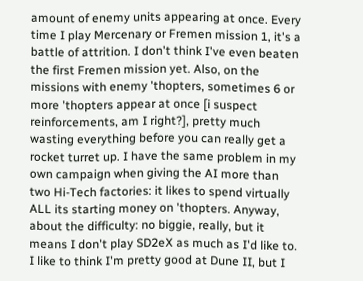amount of enemy units appearing at once. Every time I play Mercenary or Fremen mission 1, it's a battle of attrition. I don't think I've even beaten the first Fremen mission yet. Also, on the missions with enemy 'thopters, sometimes 6 or more 'thopters appear at once [i suspect reinforcements, am I right?], pretty much wasting everything before you can really get a rocket turret up. I have the same problem in my own campaign when giving the AI more than two Hi-Tech factories: it likes to spend virtually ALL its starting money on 'thopters. Anyway, about the difficulty: no biggie, really, but it means I don't play SD2eX as much as I'd like to. I like to think I'm pretty good at Dune II, but I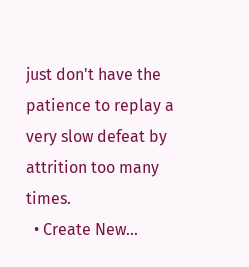just don't have the patience to replay a very slow defeat by attrition too many times.
  • Create New...